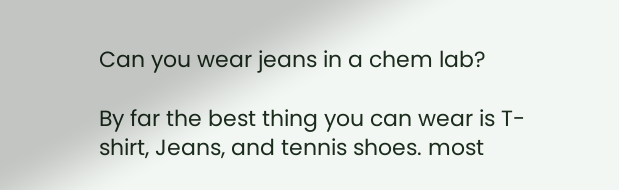Can you wear jeans in a chem lab?

By far the best thing you can wear is T-shirt, Jeans, and tennis shoes. most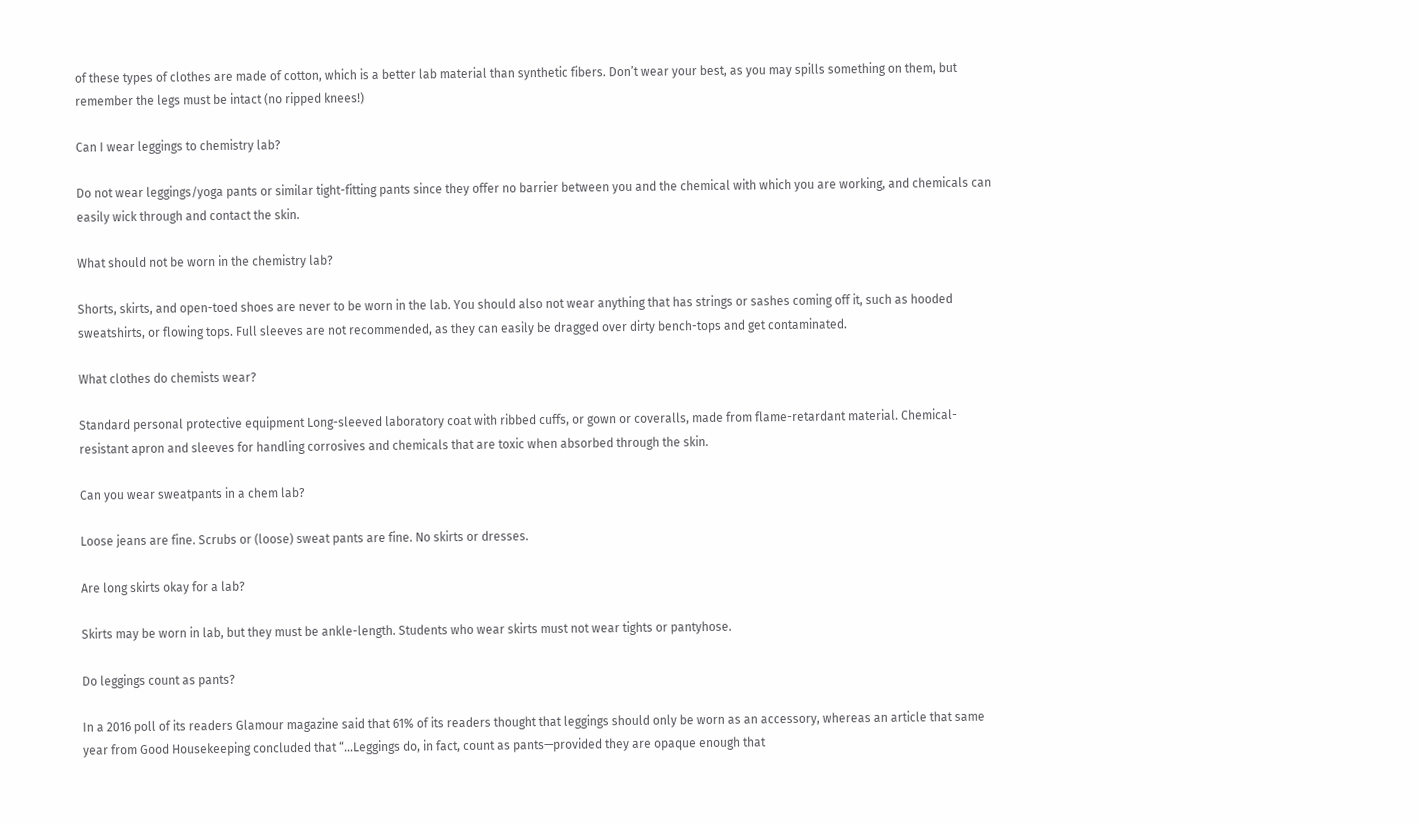of these types of clothes are made of cotton, which is a better lab material than synthetic fibers. Don’t wear your best, as you may spills something on them, but remember the legs must be intact (no ripped knees!)

Can I wear leggings to chemistry lab?

Do not wear leggings/yoga pants or similar tight-fitting pants since they offer no barrier between you and the chemical with which you are working, and chemicals can easily wick through and contact the skin.

What should not be worn in the chemistry lab?

Shorts, skirts, and open-toed shoes are never to be worn in the lab. You should also not wear anything that has strings or sashes coming off it, such as hooded sweatshirts, or flowing tops. Full sleeves are not recommended, as they can easily be dragged over dirty bench-tops and get contaminated.

What clothes do chemists wear?

Standard personal protective equipment Long-sleeved laboratory coat with ribbed cuffs, or gown or coveralls, made from flame-retardant material. Chemical-resistant apron and sleeves for handling corrosives and chemicals that are toxic when absorbed through the skin.

Can you wear sweatpants in a chem lab?

Loose jeans are fine. Scrubs or (loose) sweat pants are fine. No skirts or dresses.

Are long skirts okay for a lab?

Skirts may be worn in lab, but they must be ankle-length. Students who wear skirts must not wear tights or pantyhose.

Do leggings count as pants?

In a 2016 poll of its readers Glamour magazine said that 61% of its readers thought that leggings should only be worn as an accessory, whereas an article that same year from Good Housekeeping concluded that “…Leggings do, in fact, count as pants—provided they are opaque enough that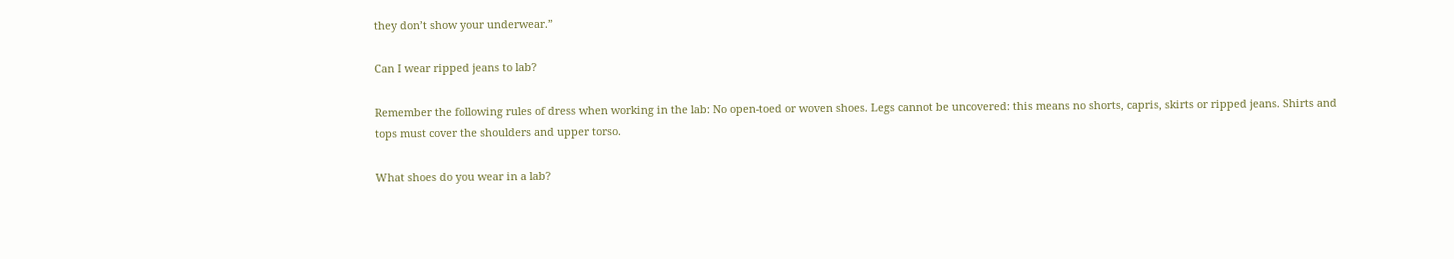they don’t show your underwear.”

Can I wear ripped jeans to lab?

Remember the following rules of dress when working in the lab: No open-toed or woven shoes. Legs cannot be uncovered: this means no shorts, capris, skirts or ripped jeans. Shirts and tops must cover the shoulders and upper torso.

What shoes do you wear in a lab?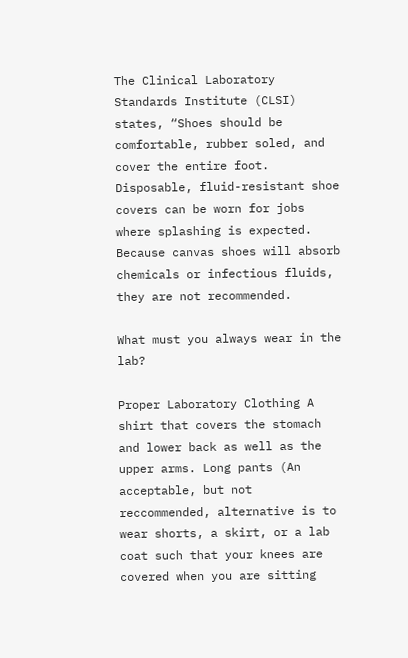The Clinical Laboratory Standards Institute (CLSI) states, “Shoes should be comfortable, rubber soled, and cover the entire foot. Disposable, fluid-resistant shoe covers can be worn for jobs where splashing is expected. Because canvas shoes will absorb chemicals or infectious fluids, they are not recommended.

What must you always wear in the lab?

Proper Laboratory Clothing A shirt that covers the stomach and lower back as well as the upper arms. Long pants (An acceptable, but not reccommended, alternative is to wear shorts, a skirt, or a lab coat such that your knees are covered when you are sitting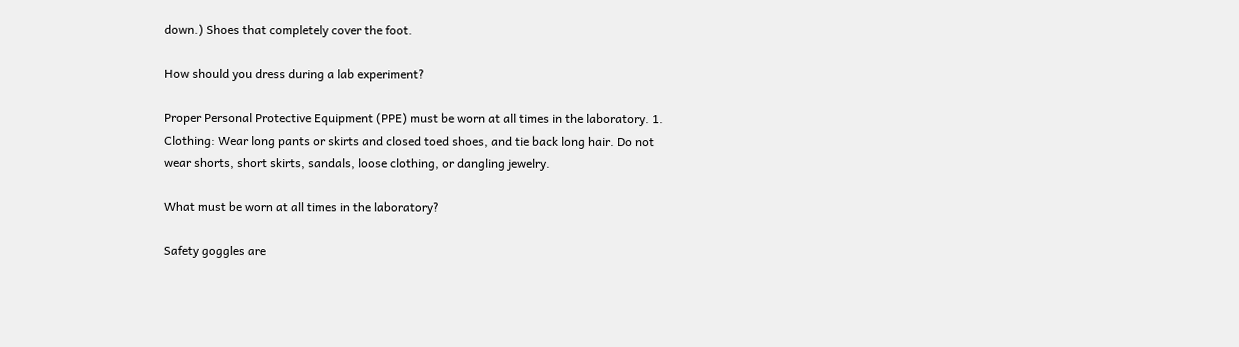down.) Shoes that completely cover the foot.

How should you dress during a lab experiment?

Proper Personal Protective Equipment (PPE) must be worn at all times in the laboratory. 1. Clothing: Wear long pants or skirts and closed toed shoes, and tie back long hair. Do not wear shorts, short skirts, sandals, loose clothing, or dangling jewelry.

What must be worn at all times in the laboratory?

Safety goggles are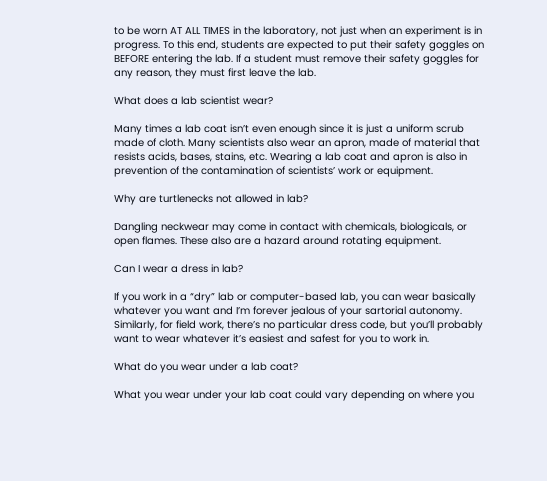to be worn AT ALL TIMES in the laboratory, not just when an experiment is in progress. To this end, students are expected to put their safety goggles on BEFORE entering the lab. If a student must remove their safety goggles for any reason, they must first leave the lab.

What does a lab scientist wear?

Many times a lab coat isn’t even enough since it is just a uniform scrub made of cloth. Many scientists also wear an apron, made of material that resists acids, bases, stains, etc. Wearing a lab coat and apron is also in prevention of the contamination of scientists’ work or equipment.

Why are turtlenecks not allowed in lab?

Dangling neckwear may come in contact with chemicals, biologicals, or open flames. These also are a hazard around rotating equipment.

Can I wear a dress in lab?

If you work in a “dry” lab or computer-based lab, you can wear basically whatever you want and I’m forever jealous of your sartorial autonomy. Similarly, for field work, there’s no particular dress code, but you’ll probably want to wear whatever it’s easiest and safest for you to work in.

What do you wear under a lab coat?

What you wear under your lab coat could vary depending on where you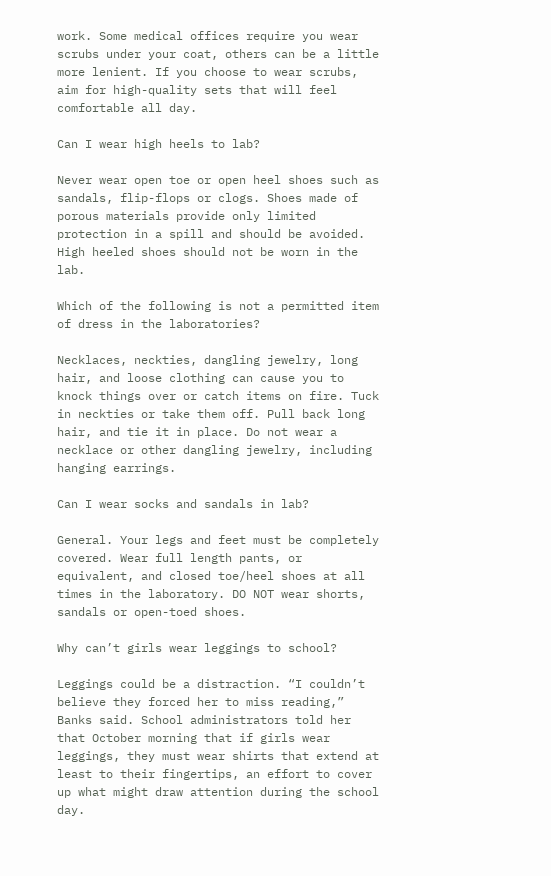work. Some medical offices require you wear scrubs under your coat, others can be a little more lenient. If you choose to wear scrubs, aim for high-quality sets that will feel comfortable all day.

Can I wear high heels to lab?

Never wear open toe or open heel shoes such as sandals, flip-flops or clogs. Shoes made of porous materials provide only limited protection in a spill and should be avoided. High heeled shoes should not be worn in the lab.

Which of the following is not a permitted item of dress in the laboratories?

Necklaces, neckties, dangling jewelry, long hair, and loose clothing can cause you to knock things over or catch items on fire. Tuck in neckties or take them off. Pull back long hair, and tie it in place. Do not wear a necklace or other dangling jewelry, including hanging earrings.

Can I wear socks and sandals in lab?

General. Your legs and feet must be completely covered. Wear full length pants, or equivalent, and closed toe/heel shoes at all times in the laboratory. DO NOT wear shorts, sandals or open-toed shoes.

Why can’t girls wear leggings to school?

Leggings could be a distraction. “I couldn’t believe they forced her to miss reading,” Banks said. School administrators told her that October morning that if girls wear leggings, they must wear shirts that extend at least to their fingertips, an effort to cover up what might draw attention during the school day.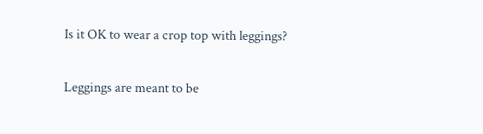Is it OK to wear a crop top with leggings?

Leggings are meant to be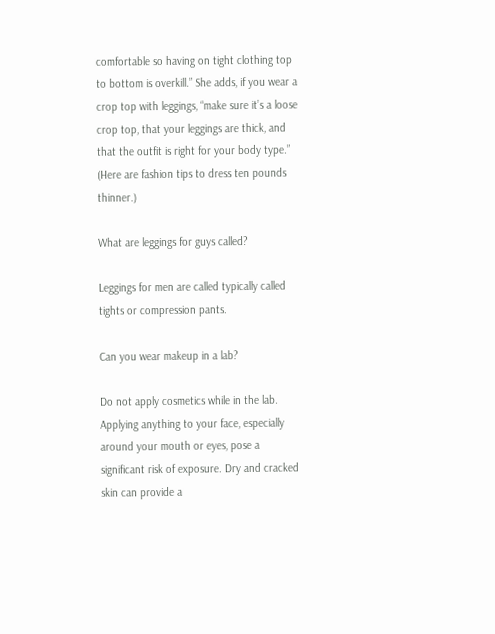comfortable so having on tight clothing top to bottom is overkill.” She adds, if you wear a crop top with leggings, “make sure it’s a loose crop top, that your leggings are thick, and that the outfit is right for your body type.” (Here are fashion tips to dress ten pounds thinner.)

What are leggings for guys called?

Leggings for men are called typically called tights or compression pants.

Can you wear makeup in a lab?

Do not apply cosmetics while in the lab. Applying anything to your face, especially around your mouth or eyes, pose a significant risk of exposure. Dry and cracked skin can provide a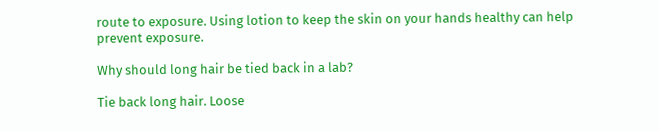route to exposure. Using lotion to keep the skin on your hands healthy can help prevent exposure.

Why should long hair be tied back in a lab?

Tie back long hair. Loose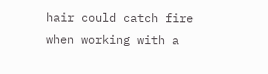hair could catch fire when working with a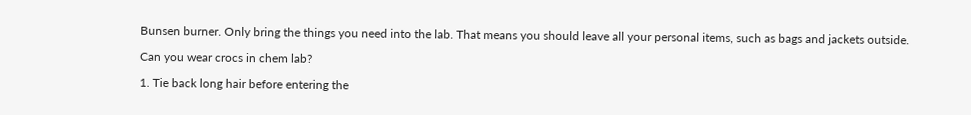Bunsen burner. Only bring the things you need into the lab. That means you should leave all your personal items, such as bags and jackets outside.

Can you wear crocs in chem lab?

1. Tie back long hair before entering the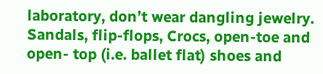laboratory, don’t wear dangling jewelry. Sandals, flip-flops, Crocs, open-toe and open- top (i.e. ballet flat) shoes and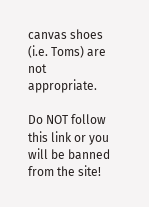canvas shoes (i.e. Toms) are not appropriate.

Do NOT follow this link or you will be banned from the site!